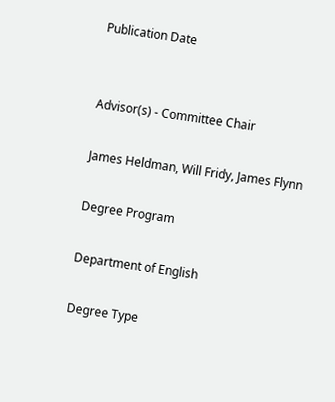Publication Date


Advisor(s) - Committee Chair

James Heldman, Will Fridy, James Flynn

Degree Program

Department of English

Degree Type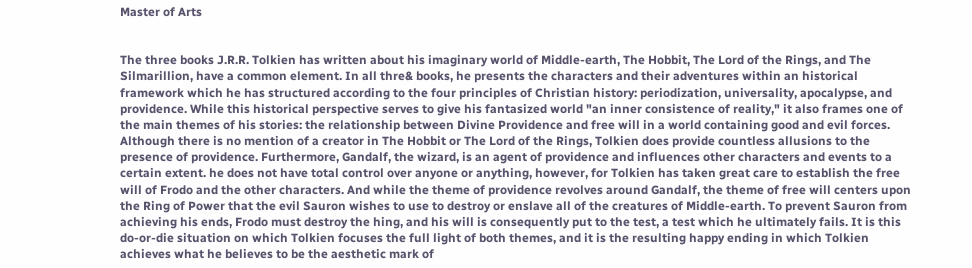Master of Arts


The three books J.R.R. Tolkien has written about his imaginary world of Middle-earth, The Hobbit, The Lord of the Rings, and The Silmarillion, have a common element. In all thre& books, he presents the characters and their adventures within an historical framework which he has structured according to the four principles of Christian history: periodization, universality, apocalypse, and providence. While this historical perspective serves to give his fantasized world "an inner consistence of reality," it also frames one of the main themes of his stories: the relationship between Divine Providence and free will in a world containing good and evil forces. Although there is no mention of a creator in The Hobbit or The Lord of the Rings, Tolkien does provide countless allusions to the presence of providence. Furthermore, Gandalf, the wizard, is an agent of providence and influences other characters and events to a certain extent. he does not have total control over anyone or anything, however, for Tolkien has taken great care to establish the free will of Frodo and the other characters. And while the theme of providence revolves around Gandalf, the theme of free will centers upon the Ring of Power that the evil Sauron wishes to use to destroy or enslave all of the creatures of Middle-earth. To prevent Sauron from achieving his ends, Frodo must destroy the hing, and his will is consequently put to the test, a test which he ultimately fails. It is this do-or-die situation on which Tolkien focuses the full light of both themes, and it is the resulting happy ending in which Tolkien achieves what he believes to be the aesthetic mark of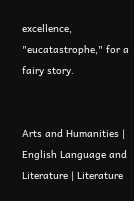excellence, "eucatastrophe," for a fairy story.


Arts and Humanities | English Language and Literature | Literature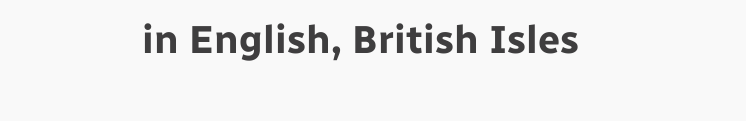in English, British Isles